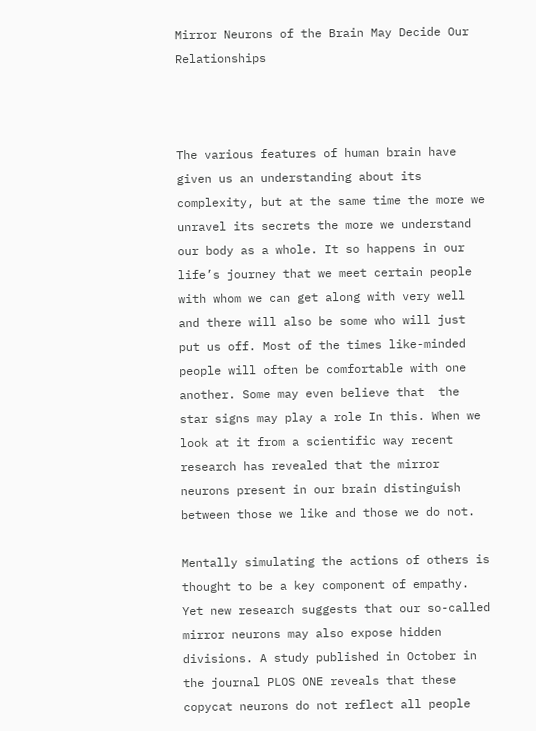Mirror Neurons of the Brain May Decide Our Relationships



The various features of human brain have given us an understanding about its complexity, but at the same time the more we unravel its secrets the more we understand our body as a whole. It so happens in our life’s journey that we meet certain people with whom we can get along with very well and there will also be some who will just put us off. Most of the times like-minded people will often be comfortable with one another. Some may even believe that  the star signs may play a role In this. When we look at it from a scientific way recent research has revealed that the mirror neurons present in our brain distinguish between those we like and those we do not.

Mentally simulating the actions of others is thought to be a key component of empathy. Yet new research suggests that our so-called mirror neurons may also expose hidden divisions. A study published in October in the journal PLOS ONE reveals that these copycat neurons do not reflect all people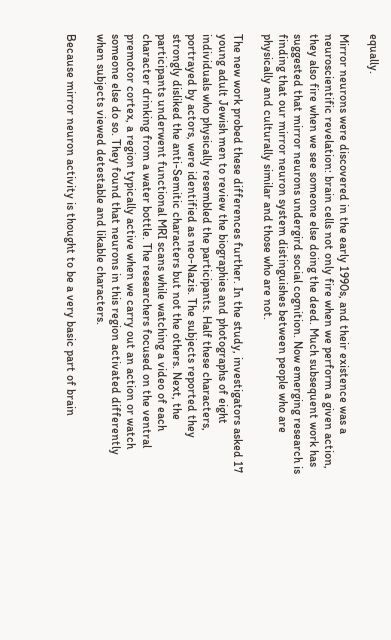equally.

Mirror neurons were discovered in the early 1990s, and their existence was a neuroscientific revelation: brain cells not only fire when we perform a given action, they also fire when we see someone else doing the deed. Much subsequent work has suggested that mirror neurons undergird social cognition. Now emerging research is finding that our mirror neuron system distinguishes between people who are physically and culturally similar and those who are not.

The new work probed these differences further. In the study, investigators asked 17 young adult Jewish men to review the biographies and photographs of eight individuals who physically resembled the participants. Half these characters, portrayed by actors, were identified as neo-Nazis. The subjects reported they strongly disliked the anti-Semitic characters but not the others. Next, the participants underwent functional MRI scans while watching a video of each character drinking from a water bottle. The researchers focused on the ventral premotor cortex, a region typically active when we carry out an action or watch someone else do so. They found that neurons in this region activated differently when subjects viewed detestable and likable characters.

Because mirror neuron activity is thought to be a very basic part of brain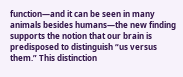function—and it can be seen in many animals besides humans—the new finding supports the notion that our brain is predisposed to distinguish “us versus them.” This distinction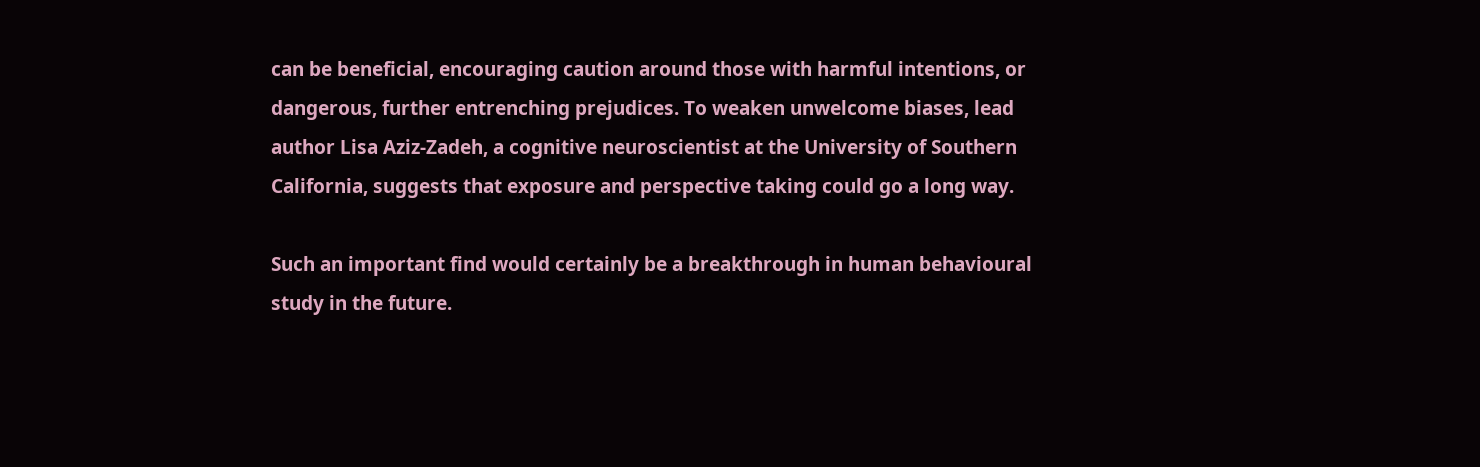can be beneficial, encouraging caution around those with harmful intentions, or dangerous, further entrenching prejudices. To weaken unwelcome biases, lead author Lisa Aziz-Zadeh, a cognitive neuroscientist at the University of Southern California, suggests that exposure and perspective taking could go a long way.

Such an important find would certainly be a breakthrough in human behavioural study in the future.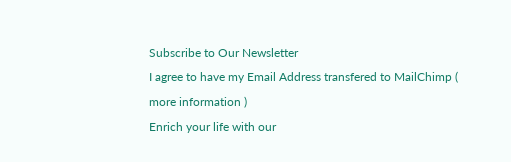Subscribe to Our Newsletter
I agree to have my Email Address transfered to MailChimp ( more information )
Enrich your life with our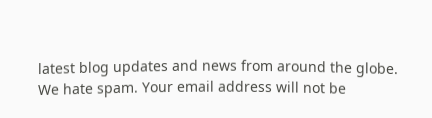latest blog updates and news from around the globe.
We hate spam. Your email address will not be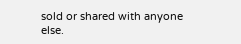sold or shared with anyone else.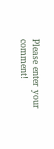Please enter your comment!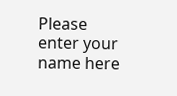Please enter your name here